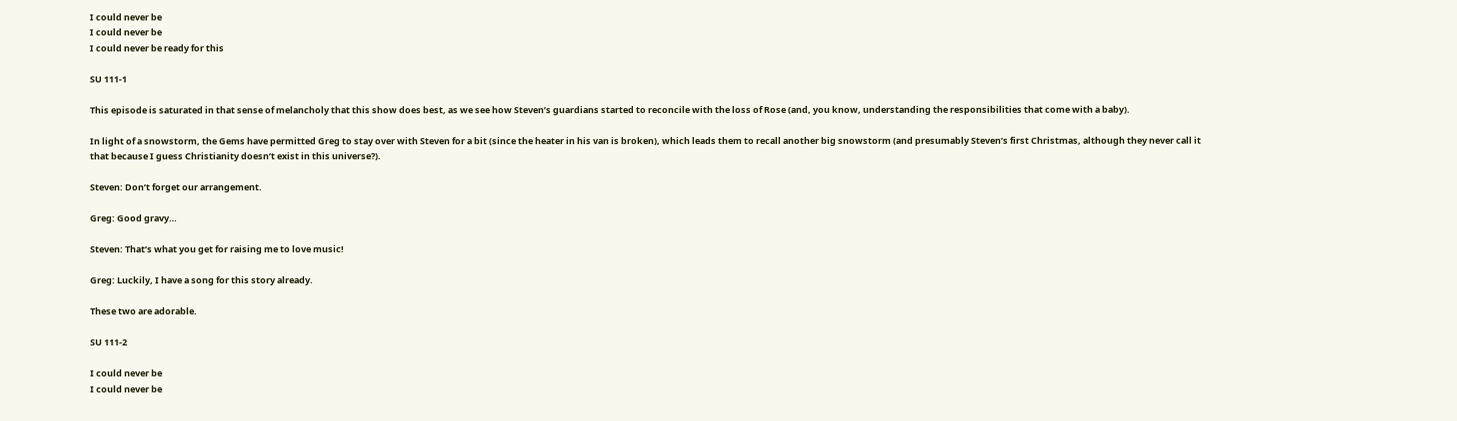I could never be
I could never be
I could never be ready for this

SU 111-1

This episode is saturated in that sense of melancholy that this show does best, as we see how Steven’s guardians started to reconcile with the loss of Rose (and, you know, understanding the responsibilities that come with a baby).

In light of a snowstorm, the Gems have permitted Greg to stay over with Steven for a bit (since the heater in his van is broken), which leads them to recall another big snowstorm (and presumably Steven’s first Christmas, although they never call it that because I guess Christianity doesn’t exist in this universe?).

Steven: Don’t forget our arrangement.

Greg: Good gravy…

Steven: That’s what you get for raising me to love music!

Greg: Luckily, I have a song for this story already.

These two are adorable.

SU 111-2

I could never be
I could never be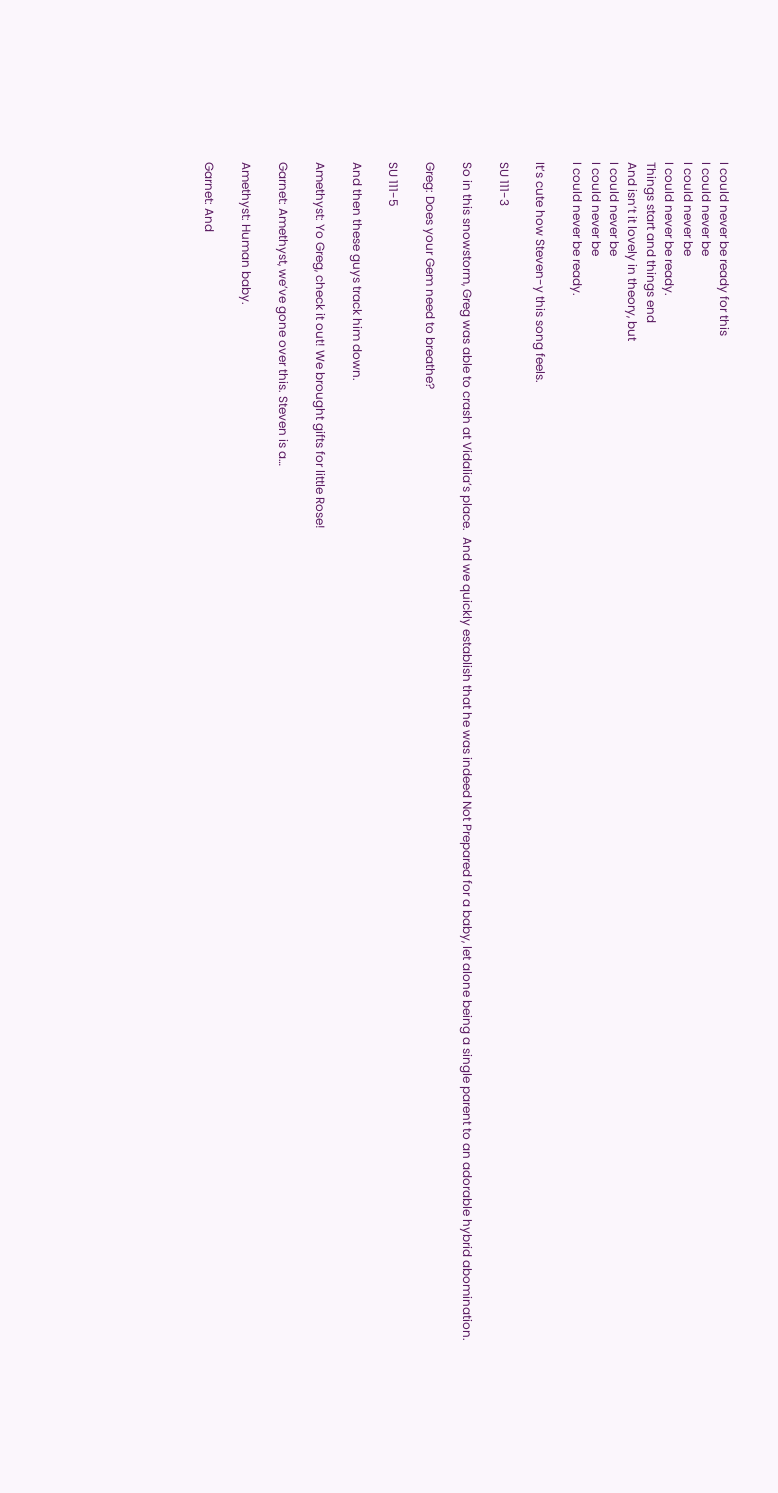I could never be ready for this
I could never be
I could never be
I could never be ready.
Things start and things end
And isn’t it lovely in theory, but
I could never be
I could never be
I could never be ready.

It’s cute how Steven-y this song feels.

SU 111-3

So in this snowstorm, Greg was able to crash at Vidalia’s place.  And we quickly establish that he was indeed Not Prepared for a baby, let alone being a single parent to an adorable hybrid abomination.

Greg: Does your Gem need to breathe?

SU 111-5

And then these guys track him down.

Amethyst: Yo Greg, check it out! We brought gifts for little Rose!

Garnet: Amethyst, we’ve gone over this. Steven is a…

Amethyst: Human baby.

Garnet: And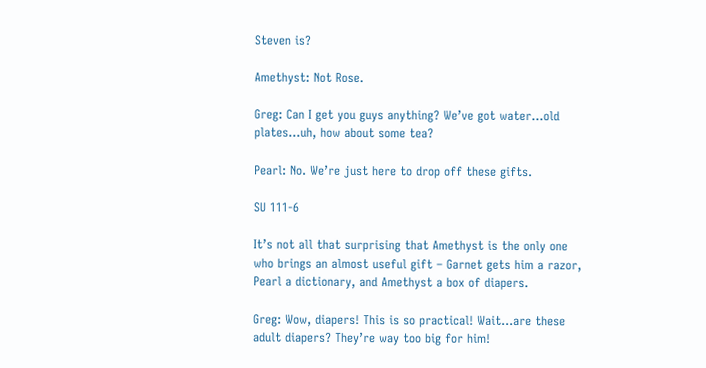Steven is?

Amethyst: Not Rose.

Greg: Can I get you guys anything? We’ve got water…old plates…uh, how about some tea?

Pearl: No. We’re just here to drop off these gifts.

SU 111-6

It’s not all that surprising that Amethyst is the only one who brings an almost useful gift – Garnet gets him a razor, Pearl a dictionary, and Amethyst a box of diapers.

Greg: Wow, diapers! This is so practical! Wait…are these adult diapers? They’re way too big for him!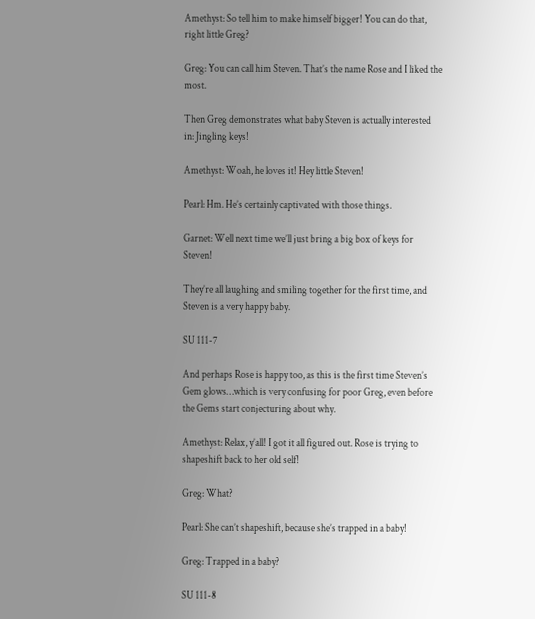Amethyst: So tell him to make himself bigger! You can do that, right little Greg?

Greg: You can call him Steven. That’s the name Rose and I liked the most.

Then Greg demonstrates what baby Steven is actually interested in: Jingling keys!

Amethyst: Woah, he loves it! Hey little Steven!

Pearl: Hm. He’s certainly captivated with those things.

Garnet: Well next time we’ll just bring a big box of keys for Steven!

They’re all laughing and smiling together for the first time, and Steven is a very happy baby.

SU 111-7

And perhaps Rose is happy too, as this is the first time Steven’s Gem glows…which is very confusing for poor Greg, even before the Gems start conjecturing about why.

Amethyst: Relax, y’all! I got it all figured out. Rose is trying to shapeshift back to her old self!

Greg: What?

Pearl: She can’t shapeshift, because she’s trapped in a baby!

Greg: Trapped in a baby?

SU 111-8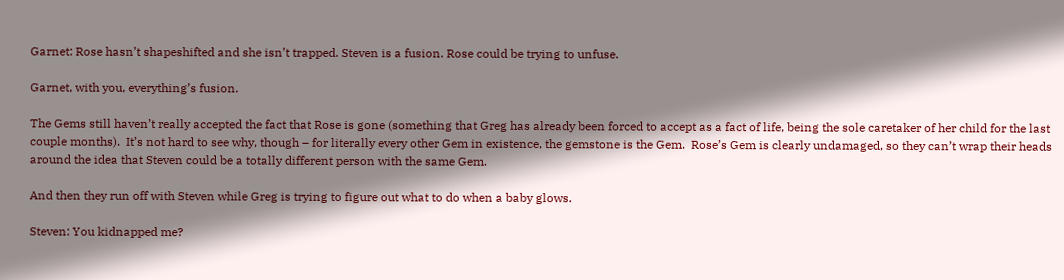Garnet: Rose hasn’t shapeshifted and she isn’t trapped. Steven is a fusion. Rose could be trying to unfuse.

Garnet, with you, everything’s fusion.

The Gems still haven’t really accepted the fact that Rose is gone (something that Greg has already been forced to accept as a fact of life, being the sole caretaker of her child for the last couple months).  It’s not hard to see why, though – for literally every other Gem in existence, the gemstone is the Gem.  Rose’s Gem is clearly undamaged, so they can’t wrap their heads around the idea that Steven could be a totally different person with the same Gem.

And then they run off with Steven while Greg is trying to figure out what to do when a baby glows.

Steven: You kidnapped me?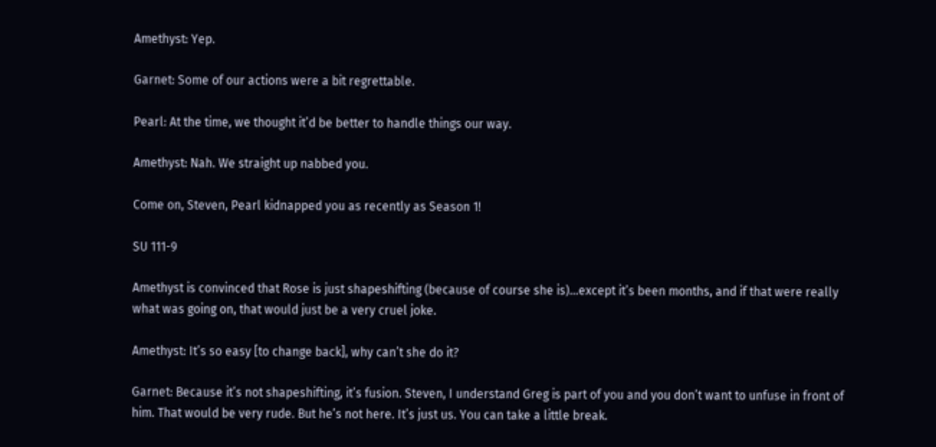Amethyst: Yep.

Garnet: Some of our actions were a bit regrettable.

Pearl: At the time, we thought it’d be better to handle things our way.

Amethyst: Nah. We straight up nabbed you.

Come on, Steven, Pearl kidnapped you as recently as Season 1!

SU 111-9

Amethyst is convinced that Rose is just shapeshifting (because of course she is)…except it’s been months, and if that were really what was going on, that would just be a very cruel joke.

Amethyst: It’s so easy [to change back], why can’t she do it?

Garnet: Because it’s not shapeshifting, it’s fusion. Steven, I understand Greg is part of you and you don’t want to unfuse in front of him. That would be very rude. But he’s not here. It’s just us. You can take a little break.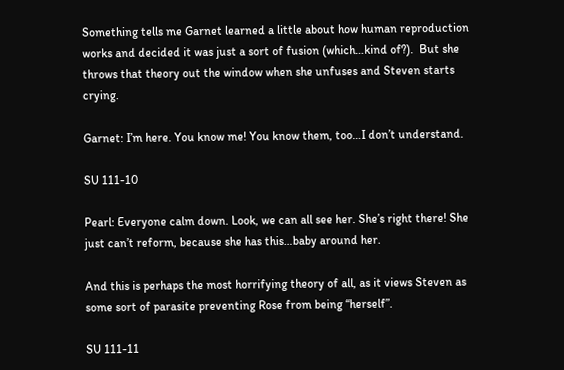Something tells me Garnet learned a little about how human reproduction works and decided it was just a sort of fusion (which…kind of?).  But she throws that theory out the window when she unfuses and Steven starts crying.

Garnet: I’m here. You know me! You know them, too…I don’t understand.

SU 111-10

Pearl: Everyone calm down. Look, we can all see her. She’s right there! She just can’t reform, because she has this…baby around her.

And this is perhaps the most horrifying theory of all, as it views Steven as some sort of parasite preventing Rose from being “herself”.

SU 111-11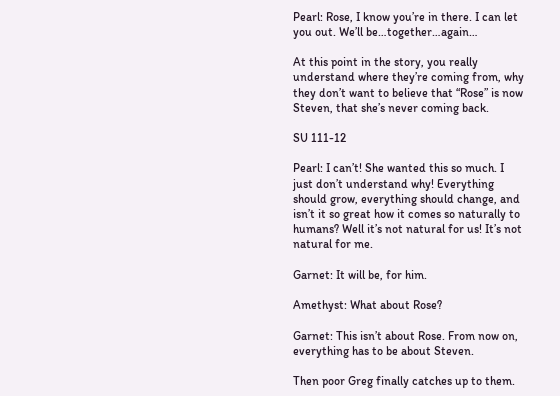Pearl: Rose, I know you’re in there. I can let you out. We’ll be…together…again…

At this point in the story, you really understand where they’re coming from, why they don’t want to believe that “Rose” is now Steven, that she’s never coming back.

SU 111-12

Pearl: I can’t! She wanted this so much. I just don’t understand why! Everything should grow, everything should change, and isn’t it so great how it comes so naturally to humans? Well it’s not natural for us! It’s not natural for me.

Garnet: It will be, for him.

Amethyst: What about Rose?

Garnet: This isn’t about Rose. From now on, everything has to be about Steven.

Then poor Greg finally catches up to them.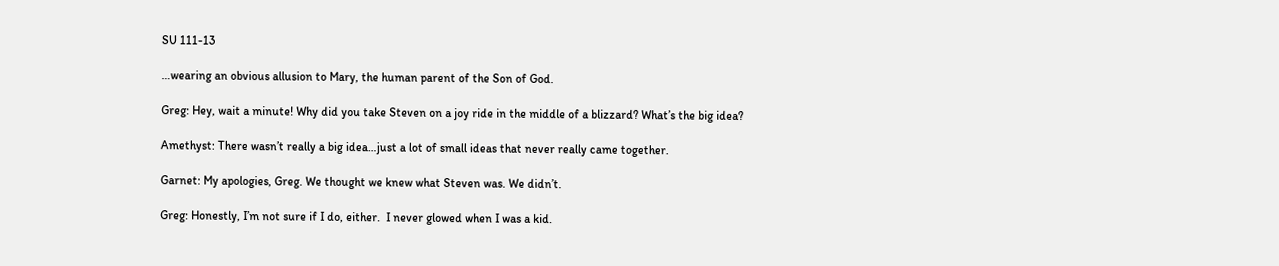SU 111-13

…wearing an obvious allusion to Mary, the human parent of the Son of God.

Greg: Hey, wait a minute! Why did you take Steven on a joy ride in the middle of a blizzard? What’s the big idea?

Amethyst: There wasn’t really a big idea…just a lot of small ideas that never really came together.

Garnet: My apologies, Greg. We thought we knew what Steven was. We didn’t.

Greg: Honestly, I’m not sure if I do, either.  I never glowed when I was a kid.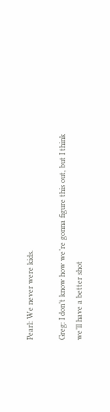Pearl: We never were kids.

Greg: I don’t know how we’re gonna figure this out, but I think we’ll have a better shot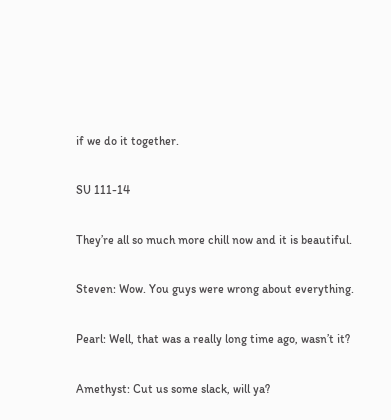if we do it together.

SU 111-14

They’re all so much more chill now and it is beautiful.

Steven: Wow. You guys were wrong about everything.

Pearl: Well, that was a really long time ago, wasn’t it?

Amethyst: Cut us some slack, will ya?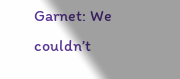Garnet: We couldn’t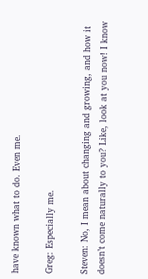have known what to do. Even me.

Greg: Especially me.

Steven: No, I mean about changing and growing, and how it doesn’t come naturally to you? Like, look at you now! I know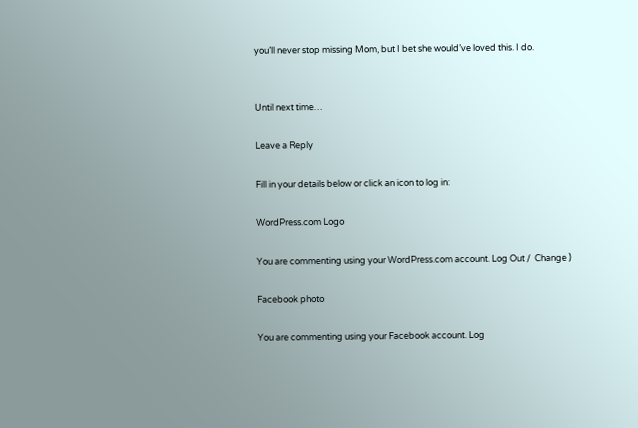you’ll never stop missing Mom, but I bet she would’ve loved this. I do.


Until next time…

Leave a Reply

Fill in your details below or click an icon to log in:

WordPress.com Logo

You are commenting using your WordPress.com account. Log Out /  Change )

Facebook photo

You are commenting using your Facebook account. Log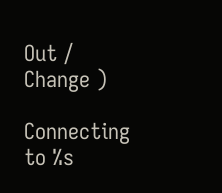Out /  Change )

Connecting to %s